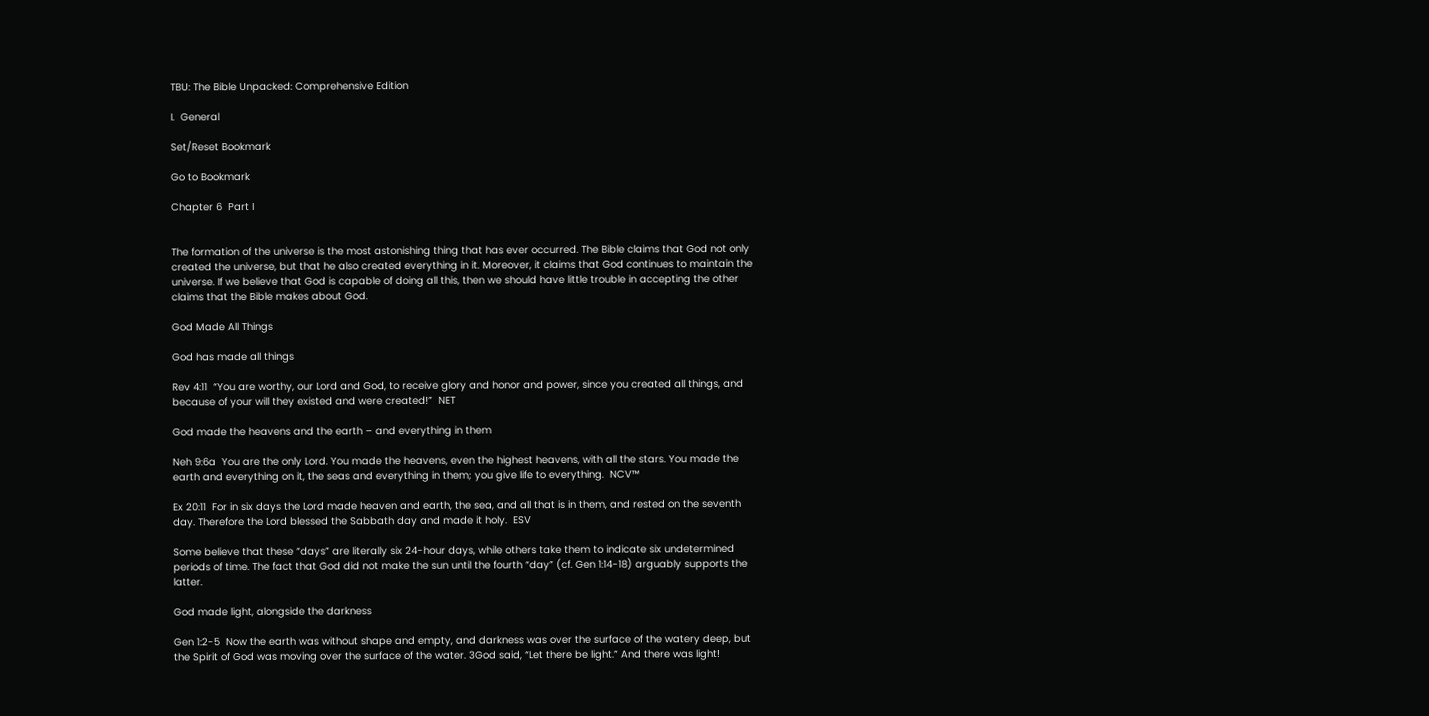TBU: The Bible Unpacked: Comprehensive Edition

I.  General

Set/Reset Bookmark

Go to Bookmark

Chapter 6  Part I


The formation of the universe is the most astonishing thing that has ever occurred. The Bible claims that God not only created the universe, but that he also created everything in it. Moreover, it claims that God continues to maintain the universe. If we believe that God is capable of doing all this, then we should have little trouble in accepting the other claims that the Bible makes about God.

God Made All Things

God has made all things

Rev 4:11  “You are worthy, our Lord and God, to receive glory and honor and power, since you created all things, and because of your will they existed and were created!”  NET

God made the heavens and the earth – and everything in them

Neh 9:6a  You are the only Lord. You made the heavens, even the highest heavens, with all the stars. You made the earth and everything on it, the seas and everything in them; you give life to everything.  NCV™

Ex 20:11  For in six days the Lord made heaven and earth, the sea, and all that is in them, and rested on the seventh day. Therefore the Lord blessed the Sabbath day and made it holy.  ESV

Some believe that these “days” are literally six 24-hour days, while others take them to indicate six undetermined periods of time. The fact that God did not make the sun until the fourth “day” (cf. Gen 1:14-18) arguably supports the latter.

God made light, alongside the darkness

Gen 1:2-5  Now the earth was without shape and empty, and darkness was over the surface of the watery deep, but the Spirit of God was moving over the surface of the water. 3God said, “Let there be light.” And there was light!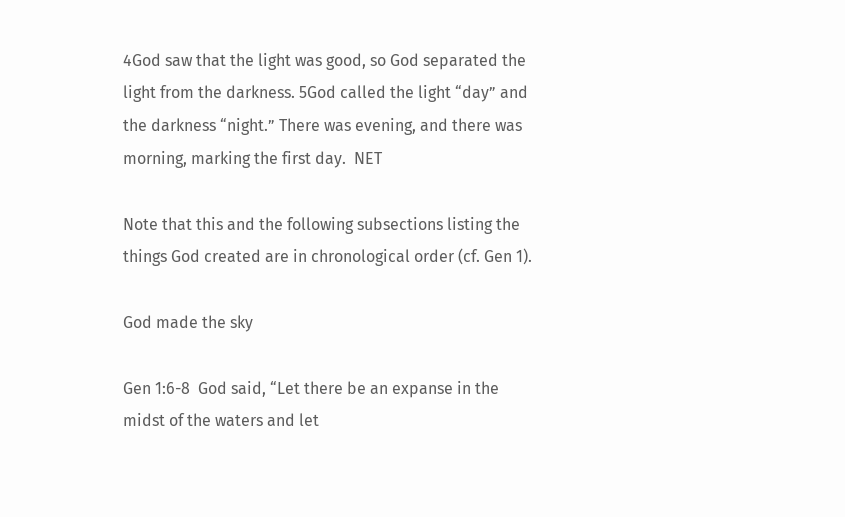4God saw that the light was good, so God separated the light from the darkness. 5God called the light “day” and the darkness “night.” There was evening, and there was morning, marking the first day.  NET

Note that this and the following subsections listing the things God created are in chronological order (cf. Gen 1).

God made the sky

Gen 1:6-8  God said, “Let there be an expanse in the midst of the waters and let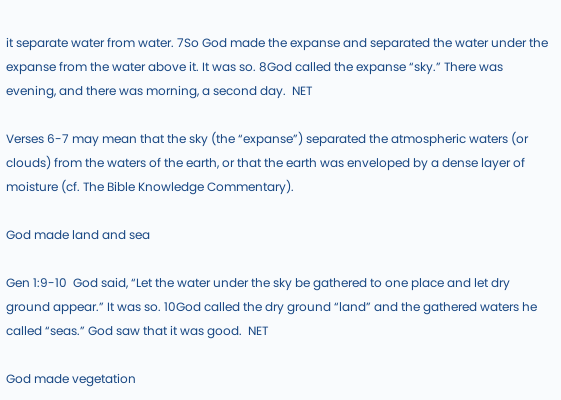it separate water from water. 7So God made the expanse and separated the water under the expanse from the water above it. It was so. 8God called the expanse “sky.” There was evening, and there was morning, a second day.  NET

Verses 6-7 may mean that the sky (the “expanse”) separated the atmospheric waters (or clouds) from the waters of the earth, or that the earth was enveloped by a dense layer of moisture (cf. The Bible Knowledge Commentary).

God made land and sea

Gen 1:9-10  God said, “Let the water under the sky be gathered to one place and let dry ground appear.” It was so. 10God called the dry ground “land” and the gathered waters he called “seas.” God saw that it was good.  NET

God made vegetation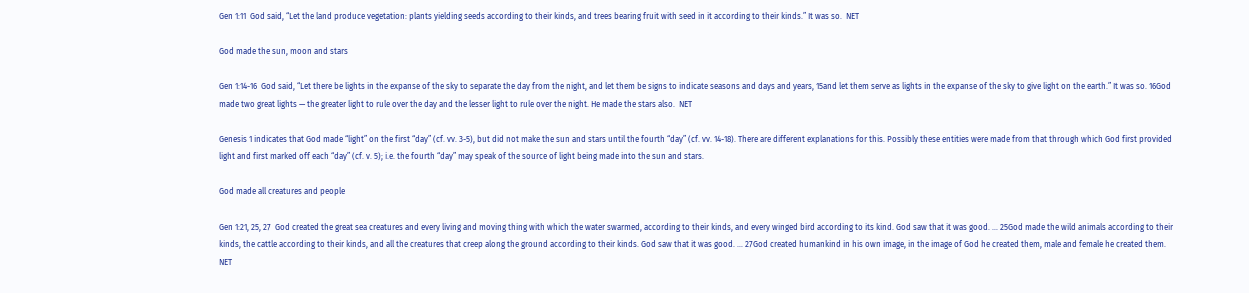Gen 1:11  God said, “Let the land produce vegetation: plants yielding seeds according to their kinds, and trees bearing fruit with seed in it according to their kinds.” It was so.  NET

God made the sun, moon and stars

Gen 1:14-16  God said, “Let there be lights in the expanse of the sky to separate the day from the night, and let them be signs to indicate seasons and days and years, 15and let them serve as lights in the expanse of the sky to give light on the earth.” It was so. 16God made two great lights — the greater light to rule over the day and the lesser light to rule over the night. He made the stars also.  NET

Genesis 1 indicates that God made “light” on the first “day” (cf. vv. 3-5), but did not make the sun and stars until the fourth “day” (cf. vv. 14-18). There are different explanations for this. Possibly these entities were made from that through which God first provided light and first marked off each “day” (cf. v. 5); i.e. the fourth “day” may speak of the source of light being made into the sun and stars.

God made all creatures and people

Gen 1:21, 25, 27  God created the great sea creatures and every living and moving thing with which the water swarmed, according to their kinds, and every winged bird according to its kind. God saw that it was good. … 25God made the wild animals according to their kinds, the cattle according to their kinds, and all the creatures that creep along the ground according to their kinds. God saw that it was good. … 27God created humankind in his own image, in the image of God he created them, male and female he created them.  NET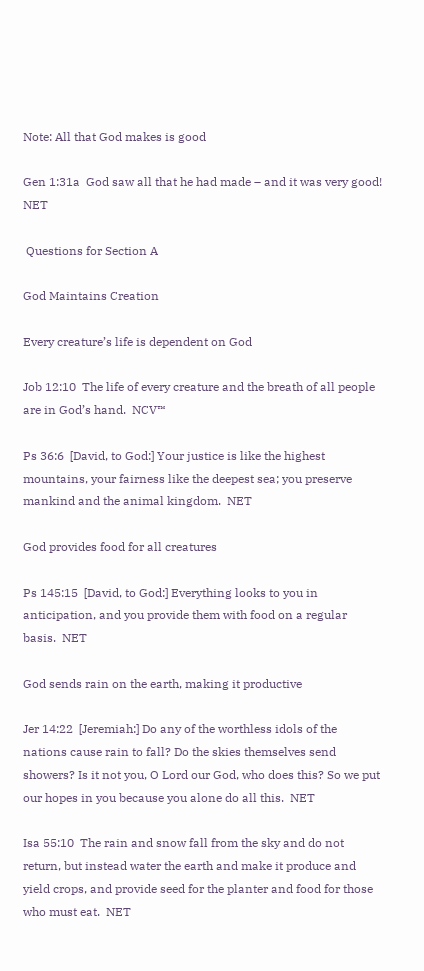Note: All that God makes is good

Gen 1:31a  God saw all that he had made – and it was very good!  NET

 Questions for Section A

God Maintains Creation

Every creature’s life is dependent on God

Job 12:10  The life of every creature and the breath of all people are in God’s hand.  NCV™

Ps 36:6  [David, to God:] Your justice is like the highest mountains, your fairness like the deepest sea; you preserve mankind and the animal kingdom.  NET

God provides food for all creatures

Ps 145:15  [David, to God:] Everything looks to you in anticipation, and you provide them with food on a regular basis.  NET

God sends rain on the earth, making it productive

Jer 14:22  [Jeremiah:] Do any of the worthless idols of the nations cause rain to fall? Do the skies themselves send showers? Is it not you, O Lord our God, who does this? So we put our hopes in you because you alone do all this.  NET

Isa 55:10  The rain and snow fall from the sky and do not return, but instead water the earth and make it produce and yield crops, and provide seed for the planter and food for those who must eat.  NET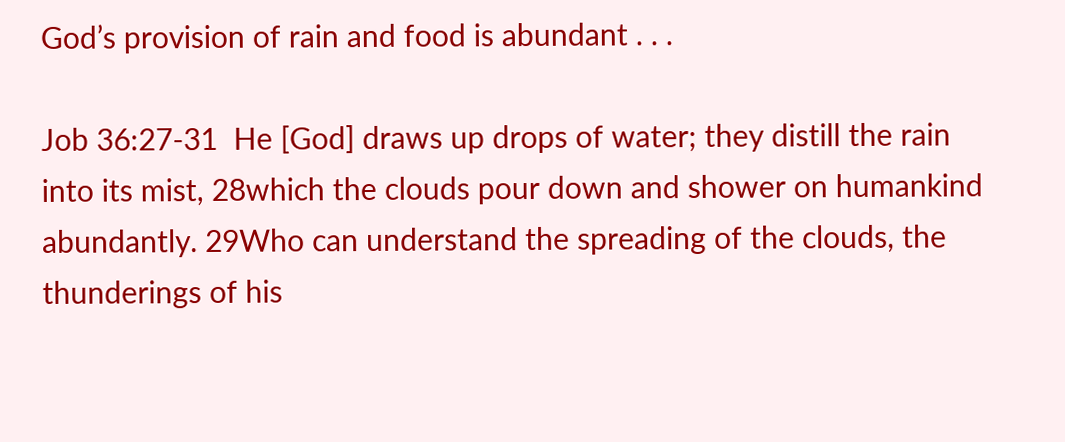God’s provision of rain and food is abundant . . .

Job 36:27-31  He [God] draws up drops of water; they distill the rain into its mist, 28which the clouds pour down and shower on humankind abundantly. 29Who can understand the spreading of the clouds, the thunderings of his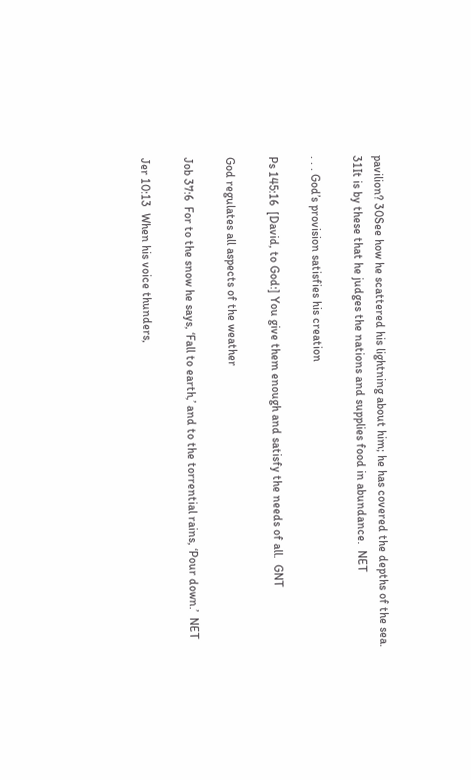pavilion? 30See how he scattered his lightning about him; he has covered the depths of the sea. 31It is by these that he judges the nations and supplies food in abundance.  NET

. . . God’s provision satisfies his creation

Ps 145:16  [David, to God:] You give them enough and satisfy the needs of all.  GNT

God regulates all aspects of the weather

Job 37:6  For to the snow he says, ‘Fall to earth,’ and to the torrential rains, ‘Pour down.’  NET

Jer 10:13  When his voice thunders,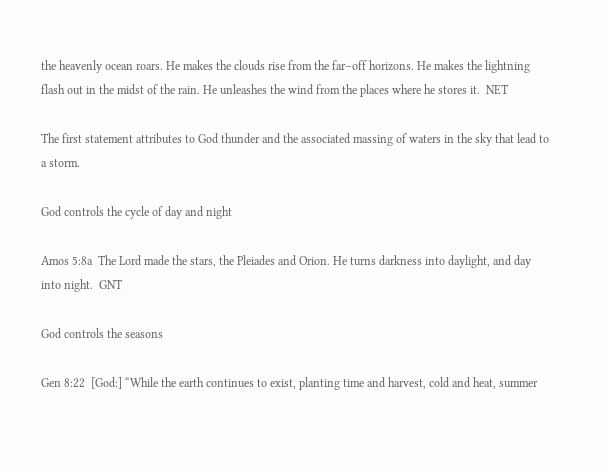the heavenly ocean roars. He makes the clouds rise from the far–off horizons. He makes the lightning flash out in the midst of the rain. He unleashes the wind from the places where he stores it.  NET

The first statement attributes to God thunder and the associated massing of waters in the sky that lead to a storm.

God controls the cycle of day and night

Amos 5:8a  The Lord made the stars, the Pleiades and Orion. He turns darkness into daylight, and day into night.  GNT

God controls the seasons

Gen 8:22  [God:] “While the earth continues to exist, planting time and harvest, cold and heat, summer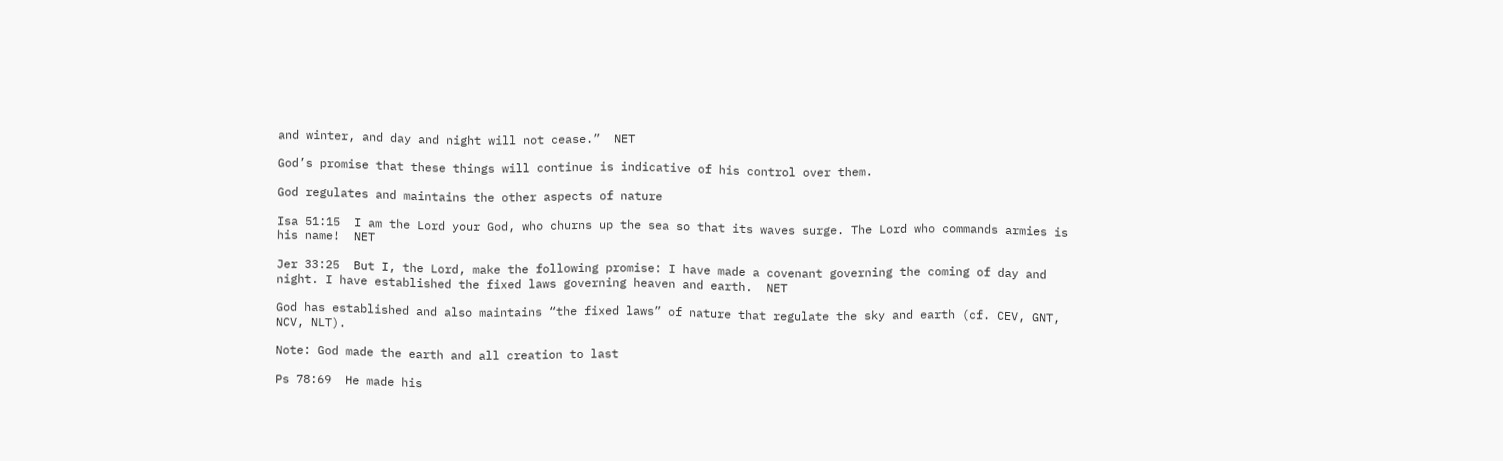and winter, and day and night will not cease.”  NET

God’s promise that these things will continue is indicative of his control over them.

God regulates and maintains the other aspects of nature

Isa 51:15  I am the Lord your God, who churns up the sea so that its waves surge. The Lord who commands armies is his name!  NET

Jer 33:25  But I, the Lord, make the following promise: I have made a covenant governing the coming of day and night. I have established the fixed laws governing heaven and earth.  NET

God has established and also maintains “the fixed laws” of nature that regulate the sky and earth (cf. CEV, GNT, NCV, NLT).

Note: God made the earth and all creation to last

Ps 78:69  He made his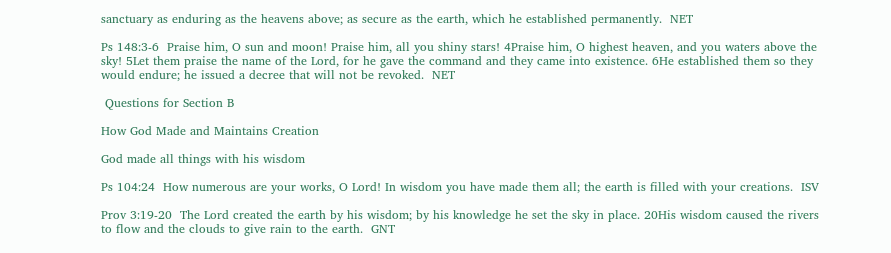sanctuary as enduring as the heavens above; as secure as the earth, which he established permanently.  NET

Ps 148:3-6  Praise him, O sun and moon! Praise him, all you shiny stars! 4Praise him, O highest heaven, and you waters above the sky! 5Let them praise the name of the Lord, for he gave the command and they came into existence. 6He established them so they would endure; he issued a decree that will not be revoked.  NET

 Questions for Section B

How God Made and Maintains Creation

God made all things with his wisdom

Ps 104:24  How numerous are your works, O Lord! In wisdom you have made them all; the earth is filled with your creations.  ISV

Prov 3:19-20  The Lord created the earth by his wisdom; by his knowledge he set the sky in place. 20His wisdom caused the rivers to flow and the clouds to give rain to the earth.  GNT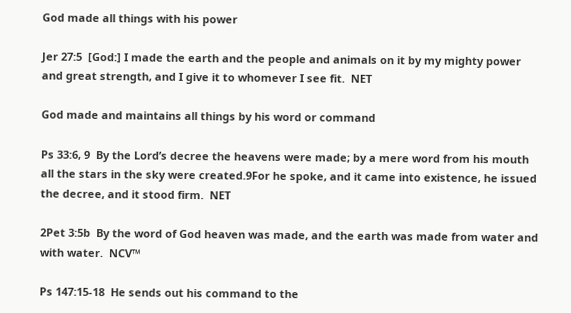God made all things with his power

Jer 27:5  [God:] I made the earth and the people and animals on it by my mighty power and great strength, and I give it to whomever I see fit.  NET

God made and maintains all things by his word or command

Ps 33:6, 9  By the Lord’s decree the heavens were made; by a mere word from his mouth all the stars in the sky were created.9For he spoke, and it came into existence, he issued the decree, and it stood firm.  NET

2Pet 3:5b  By the word of God heaven was made, and the earth was made from water and with water.  NCV™

Ps 147:15-18  He sends out his command to the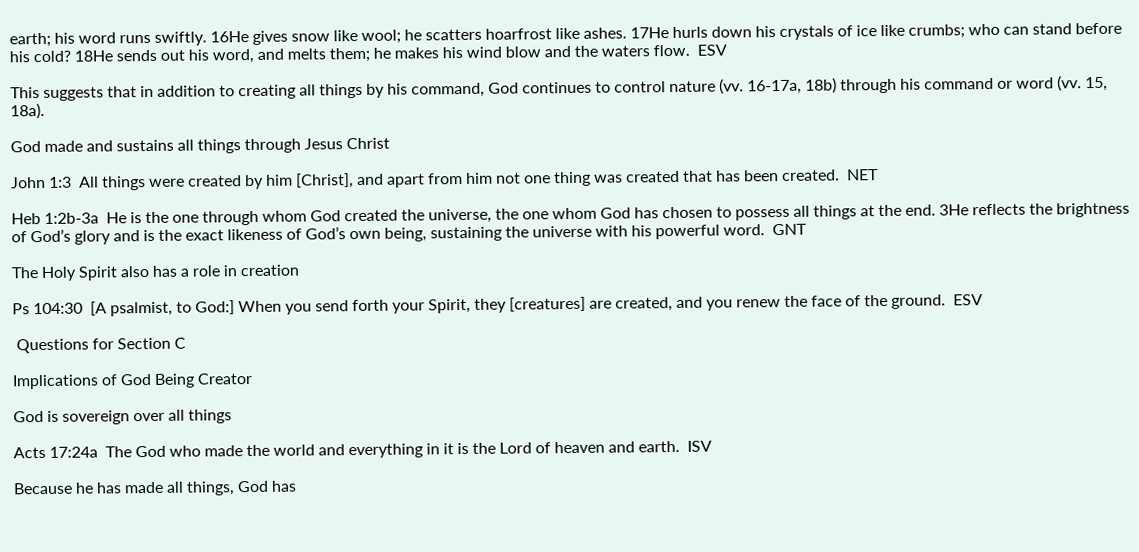earth; his word runs swiftly. 16He gives snow like wool; he scatters hoarfrost like ashes. 17He hurls down his crystals of ice like crumbs; who can stand before his cold? 18He sends out his word, and melts them; he makes his wind blow and the waters flow.  ESV

This suggests that in addition to creating all things by his command, God continues to control nature (vv. 16-17a, 18b) through his command or word (vv. 15, 18a).

God made and sustains all things through Jesus Christ

John 1:3  All things were created by him [Christ], and apart from him not one thing was created that has been created.  NET

Heb 1:2b-3a  He is the one through whom God created the universe, the one whom God has chosen to possess all things at the end. 3He reflects the brightness of God’s glory and is the exact likeness of God’s own being, sustaining the universe with his powerful word.  GNT

The Holy Spirit also has a role in creation

Ps 104:30  [A psalmist, to God:] When you send forth your Spirit, they [creatures] are created, and you renew the face of the ground.  ESV

 Questions for Section C

Implications of God Being Creator

God is sovereign over all things

Acts 17:24a  The God who made the world and everything in it is the Lord of heaven and earth.  ISV

Because he has made all things, God has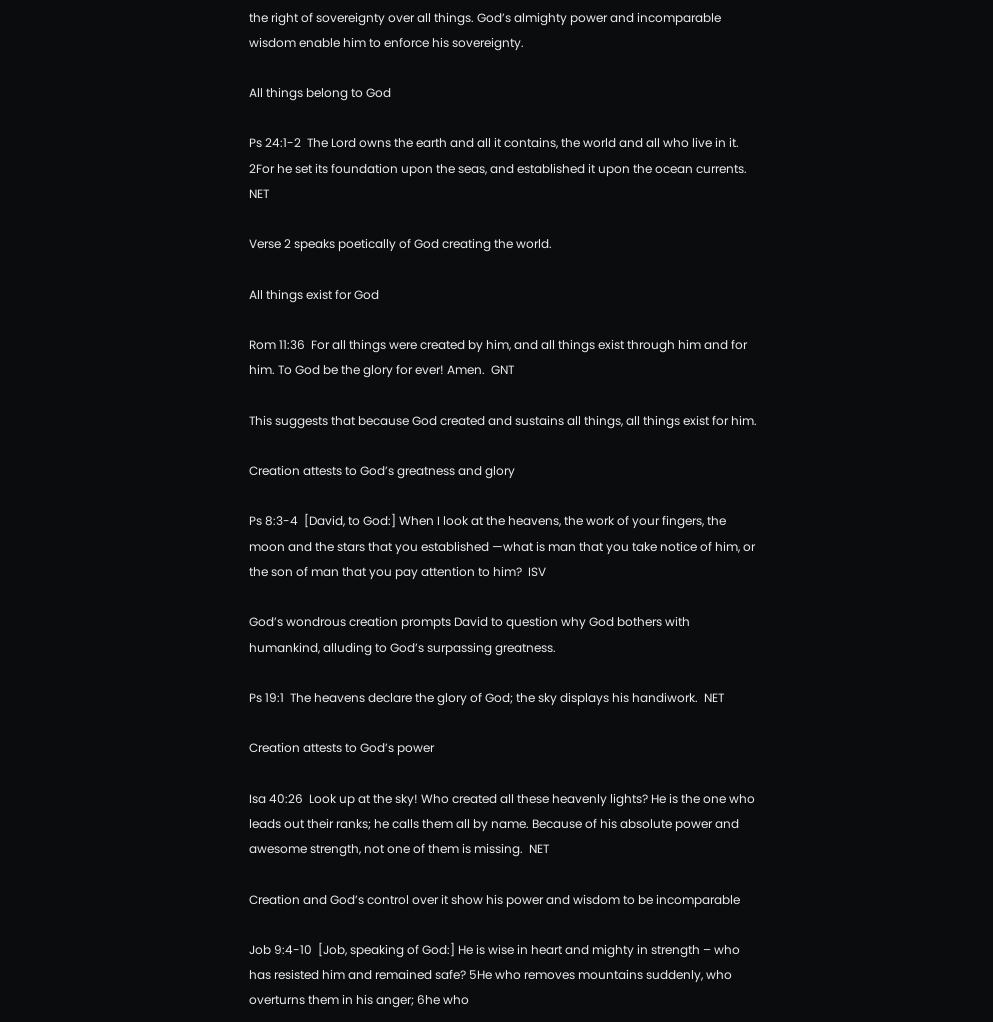the right of sovereignty over all things. God’s almighty power and incomparable wisdom enable him to enforce his sovereignty.

All things belong to God

Ps 24:1-2  The Lord owns the earth and all it contains, the world and all who live in it. 2For he set its foundation upon the seas, and established it upon the ocean currents.  NET

Verse 2 speaks poetically of God creating the world.

All things exist for God

Rom 11:36  For all things were created by him, and all things exist through him and for him. To God be the glory for ever! Amen.  GNT

This suggests that because God created and sustains all things, all things exist for him.

Creation attests to God’s greatness and glory

Ps 8:3-4  [David, to God:] When I look at the heavens, the work of your fingers, the moon and the stars that you established —what is man that you take notice of him, or the son of man that you pay attention to him?  ISV

God’s wondrous creation prompts David to question why God bothers with humankind, alluding to God’s surpassing greatness.

Ps 19:1  The heavens declare the glory of God; the sky displays his handiwork.  NET

Creation attests to God’s power

Isa 40:26  Look up at the sky! Who created all these heavenly lights? He is the one who leads out their ranks; he calls them all by name. Because of his absolute power and awesome strength, not one of them is missing.  NET

Creation and God’s control over it show his power and wisdom to be incomparable

Job 9:4-10  [Job, speaking of God:] He is wise in heart and mighty in strength – who has resisted him and remained safe? 5He who removes mountains suddenly, who overturns them in his anger; 6he who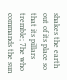shakes the earth out of its place so that its pillars tremble; 7he who commands the sun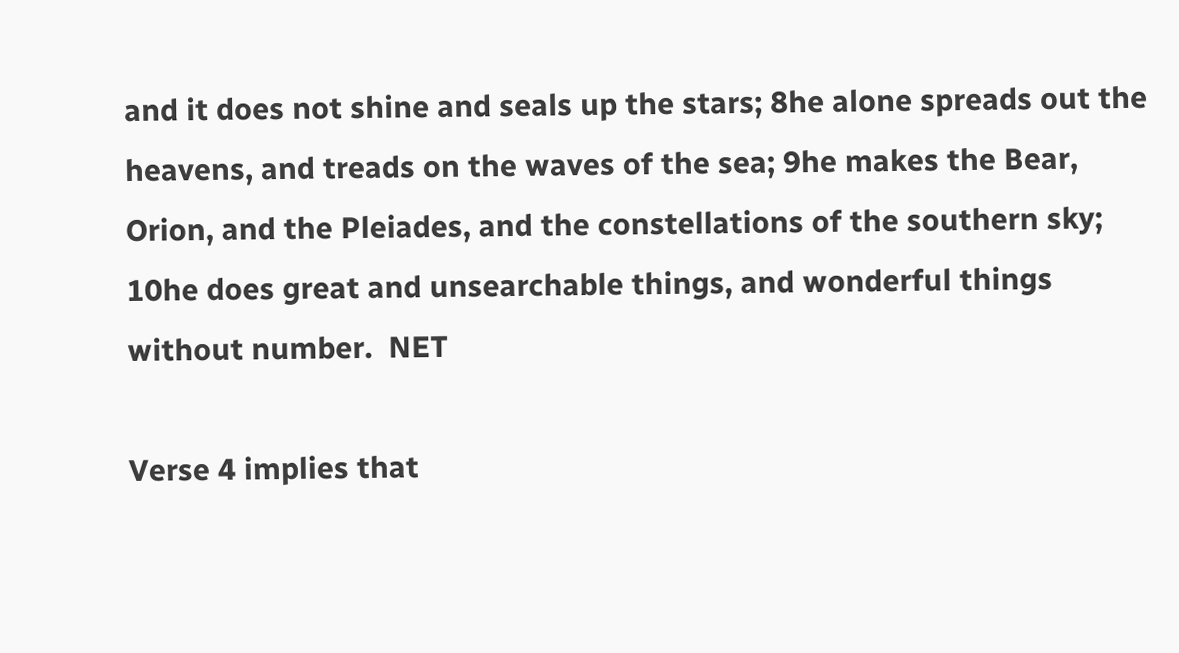and it does not shine and seals up the stars; 8he alone spreads out the heavens, and treads on the waves of the sea; 9he makes the Bear, Orion, and the Pleiades, and the constellations of the southern sky; 10he does great and unsearchable things, and wonderful things without number.  NET

Verse 4 implies that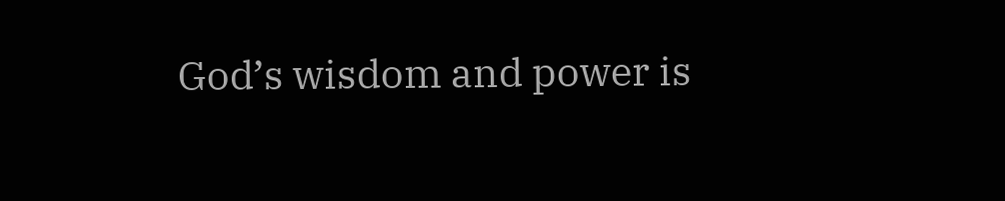God’s wisdom and power is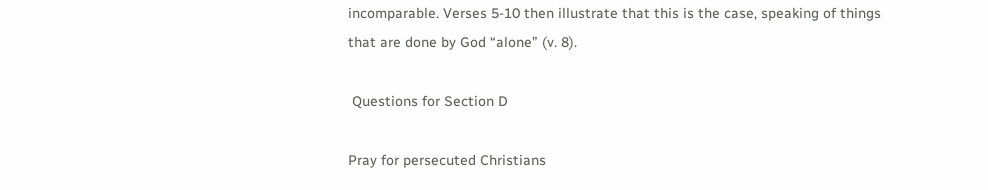incomparable. Verses 5-10 then illustrate that this is the case, speaking of things that are done by God “alone” (v. 8).

 Questions for Section D

Pray for persecuted Christians